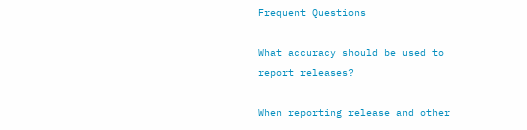Frequent Questions

What accuracy should be used to report releases?

When reporting release and other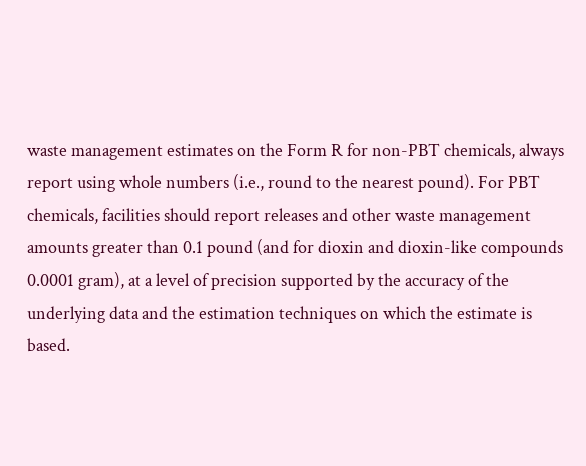waste management estimates on the Form R for non-PBT chemicals, always report using whole numbers (i.e., round to the nearest pound). For PBT chemicals, facilities should report releases and other waste management amounts greater than 0.1 pound (and for dioxin and dioxin-like compounds 0.0001 gram), at a level of precision supported by the accuracy of the underlying data and the estimation techniques on which the estimate is based.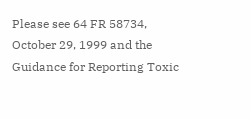Please see 64 FR 58734, October 29, 1999 and the Guidance for Reporting Toxic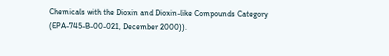Chemicals with the Dioxin and Dioxin-like Compounds Category (EPA-745-B-00-021, December 2000)).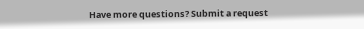Have more questions? Submit a request